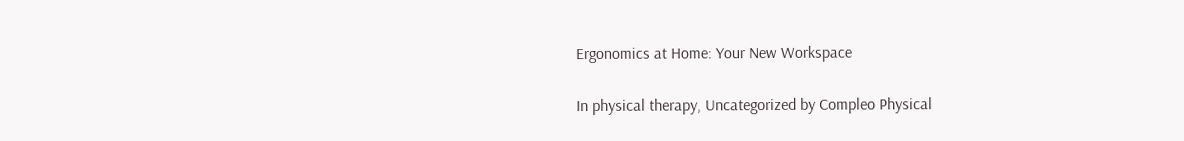Ergonomics at Home: Your New Workspace

In physical therapy, Uncategorized by Compleo Physical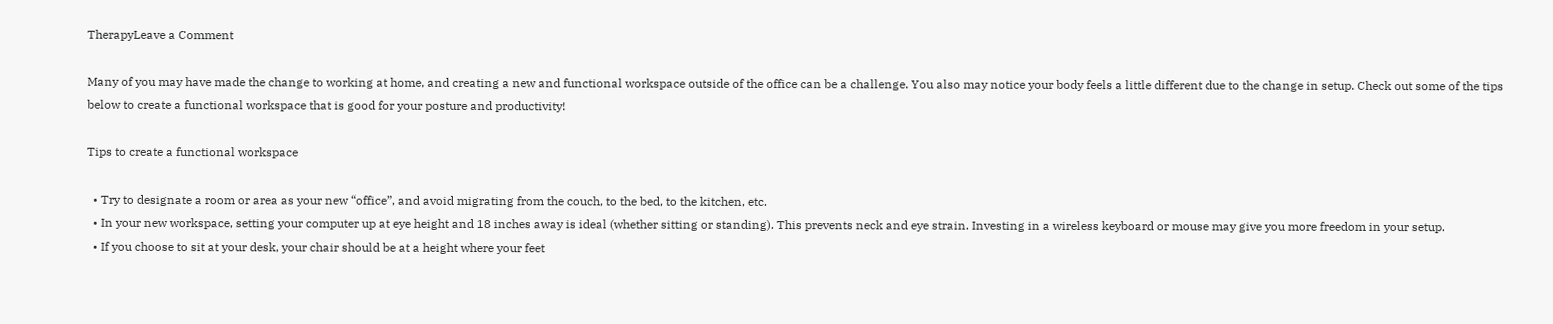TherapyLeave a Comment

Many of you may have made the change to working at home, and creating a new and functional workspace outside of the office can be a challenge. You also may notice your body feels a little different due to the change in setup. Check out some of the tips below to create a functional workspace that is good for your posture and productivity!

Tips to create a functional workspace

  • Try to designate a room or area as your new “office”, and avoid migrating from the couch, to the bed, to the kitchen, etc.
  • In your new workspace, setting your computer up at eye height and 18 inches away is ideal (whether sitting or standing). This prevents neck and eye strain. Investing in a wireless keyboard or mouse may give you more freedom in your setup.
  • If you choose to sit at your desk, your chair should be at a height where your feet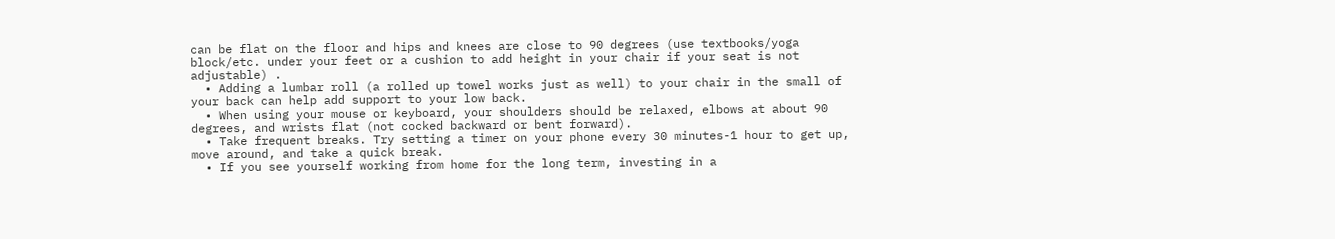can be flat on the floor and hips and knees are close to 90 degrees (use textbooks/yoga block/etc. under your feet or a cushion to add height in your chair if your seat is not adjustable) .
  • Adding a lumbar roll (a rolled up towel works just as well) to your chair in the small of your back can help add support to your low back.
  • When using your mouse or keyboard, your shoulders should be relaxed, elbows at about 90 degrees, and wrists flat (not cocked backward or bent forward).
  • Take frequent breaks. Try setting a timer on your phone every 30 minutes-1 hour to get up, move around, and take a quick break.
  • If you see yourself working from home for the long term, investing in a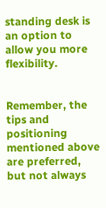standing desk is an option to allow you more flexibility.


Remember, the tips and positioning mentioned above are preferred, but not always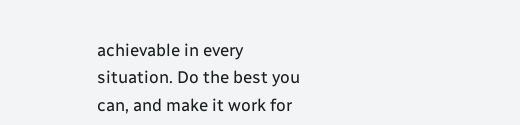achievable in every situation. Do the best you can, and make it work for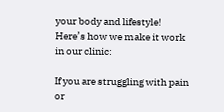your body and lifestyle! Here’s how we make it work in our clinic:

If you are struggling with pain or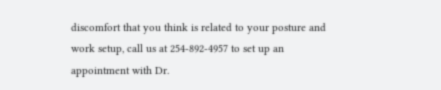discomfort that you think is related to your posture and work setup, call us at 254-892-4957 to set up an appointment with Dr.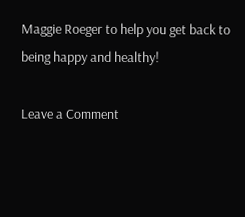Maggie Roeger to help you get back to being happy and healthy!

Leave a Comment